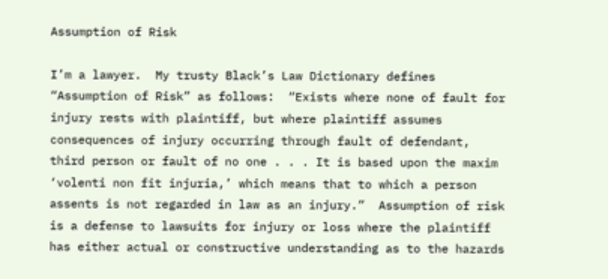Assumption of Risk

I’m a lawyer.  My trusty Black’s Law Dictionary defines “Assumption of Risk” as follows:  “Exists where none of fault for injury rests with plaintiff, but where plaintiff assumes consequences of injury occurring through fault of defendant, third person or fault of no one . . . It is based upon the maxim ‘volenti non fit injuria,’ which means that to which a person assents is not regarded in law as an injury.”  Assumption of risk is a defense to lawsuits for injury or loss where the plaintiff has either actual or constructive understanding as to the hazards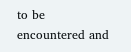to be encountered and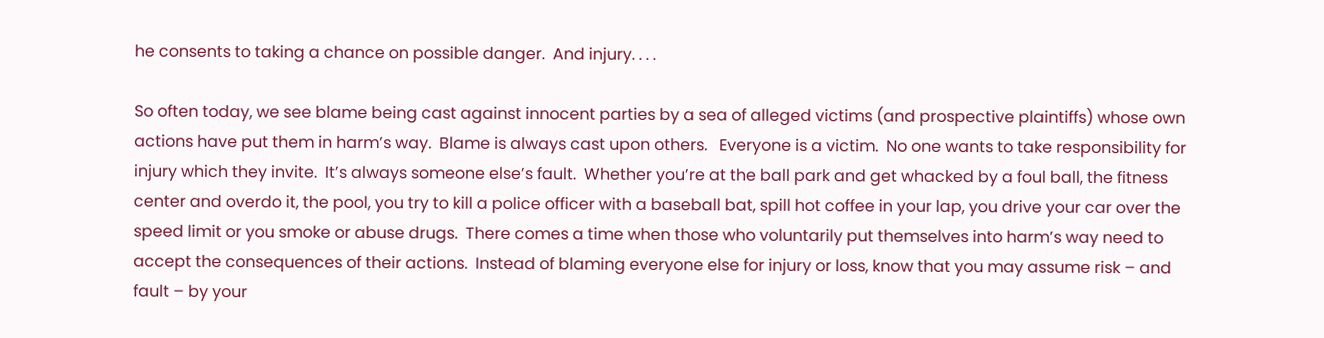he consents to taking a chance on possible danger.  And injury. . . .

So often today, we see blame being cast against innocent parties by a sea of alleged victims (and prospective plaintiffs) whose own actions have put them in harm’s way.  Blame is always cast upon others.   Everyone is a victim.  No one wants to take responsibility for injury which they invite.  It’s always someone else’s fault.  Whether you’re at the ball park and get whacked by a foul ball, the fitness center and overdo it, the pool, you try to kill a police officer with a baseball bat, spill hot coffee in your lap, you drive your car over the speed limit or you smoke or abuse drugs.  There comes a time when those who voluntarily put themselves into harm’s way need to accept the consequences of their actions.  Instead of blaming everyone else for injury or loss, know that you may assume risk – and fault – by your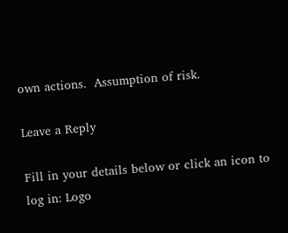own actions.  Assumption of risk.

Leave a Reply

Fill in your details below or click an icon to log in: Logo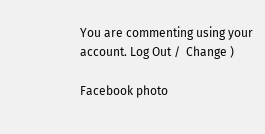You are commenting using your account. Log Out /  Change )

Facebook photo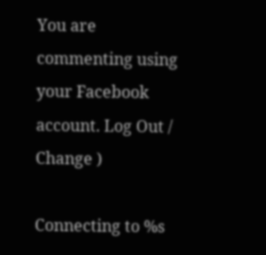You are commenting using your Facebook account. Log Out /  Change )

Connecting to %s